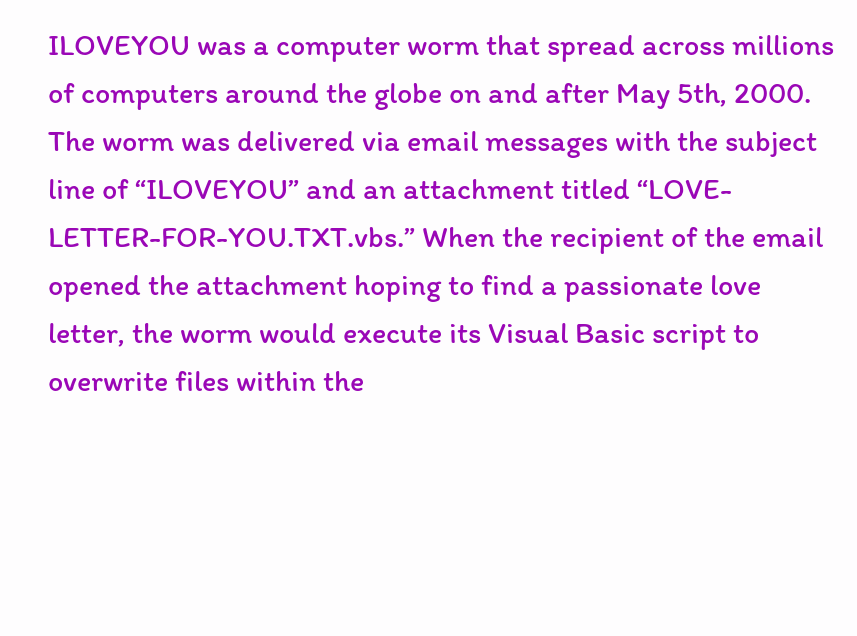ILOVEYOU was a computer worm that spread across millions of computers around the globe on and after May 5th, 2000. The worm was delivered via email messages with the subject line of “ILOVEYOU” and an attachment titled “LOVE-LETTER-FOR-YOU.TXT.vbs.” When the recipient of the email opened the attachment hoping to find a passionate love letter, the worm would execute its Visual Basic script to overwrite files within the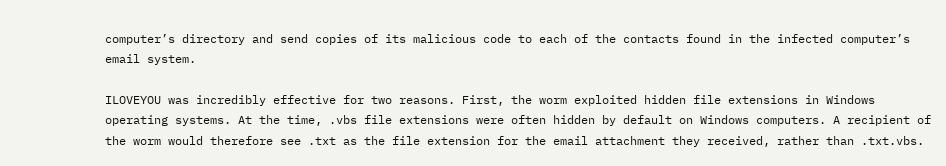computer’s directory and send copies of its malicious code to each of the contacts found in the infected computer’s email system.

ILOVEYOU was incredibly effective for two reasons. First, the worm exploited hidden file extensions in Windows operating systems. At the time, .vbs file extensions were often hidden by default on Windows computers. A recipient of the worm would therefore see .txt as the file extension for the email attachment they received, rather than .txt.vbs.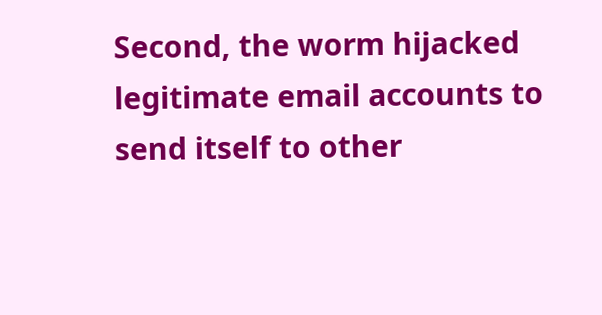Second, the worm hijacked legitimate email accounts to send itself to other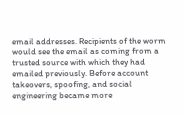email addresses. Recipients of the worm would see the email as coming from a trusted source with which they had emailed previously. Before account takeovers, spoofing, and social engineering became more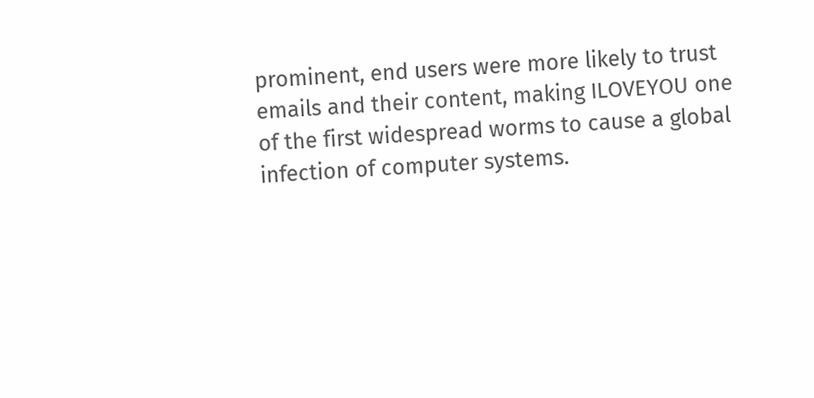prominent, end users were more likely to trust emails and their content, making ILOVEYOU one of the first widespread worms to cause a global infection of computer systems.